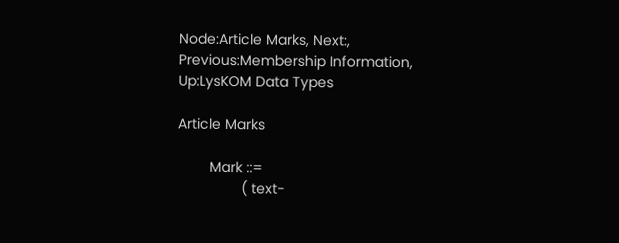Node:Article Marks, Next:, Previous:Membership Information, Up:LysKOM Data Types

Article Marks

        Mark ::=
                ( text-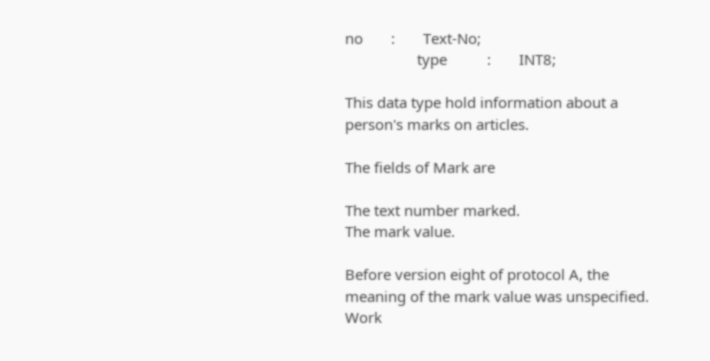no       :       Text-No;
                  type          :       INT8;

This data type hold information about a person's marks on articles.

The fields of Mark are

The text number marked.
The mark value.

Before version eight of protocol A, the meaning of the mark value was unspecified. Work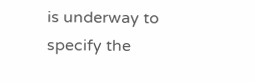is underway to specify the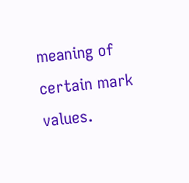meaning of certain mark values.